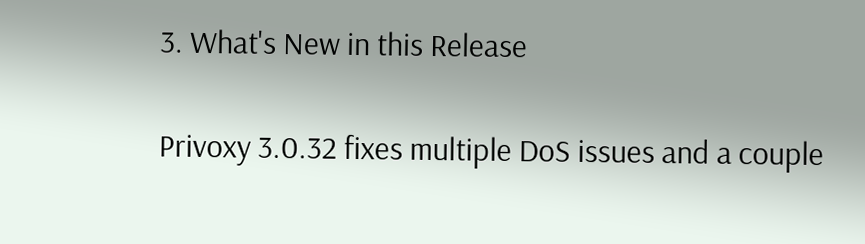3. What's New in this Release

Privoxy 3.0.32 fixes multiple DoS issues and a couple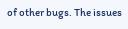of other bugs. The issues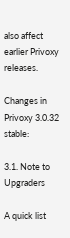also affect earlier Privoxy releases.

Changes in Privoxy 3.0.32 stable:

3.1. Note to Upgraders

A quick list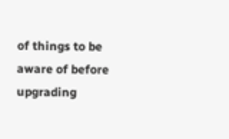of things to be aware of before upgrading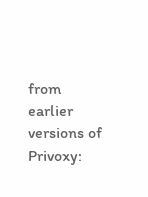from earlier versions of Privoxy: